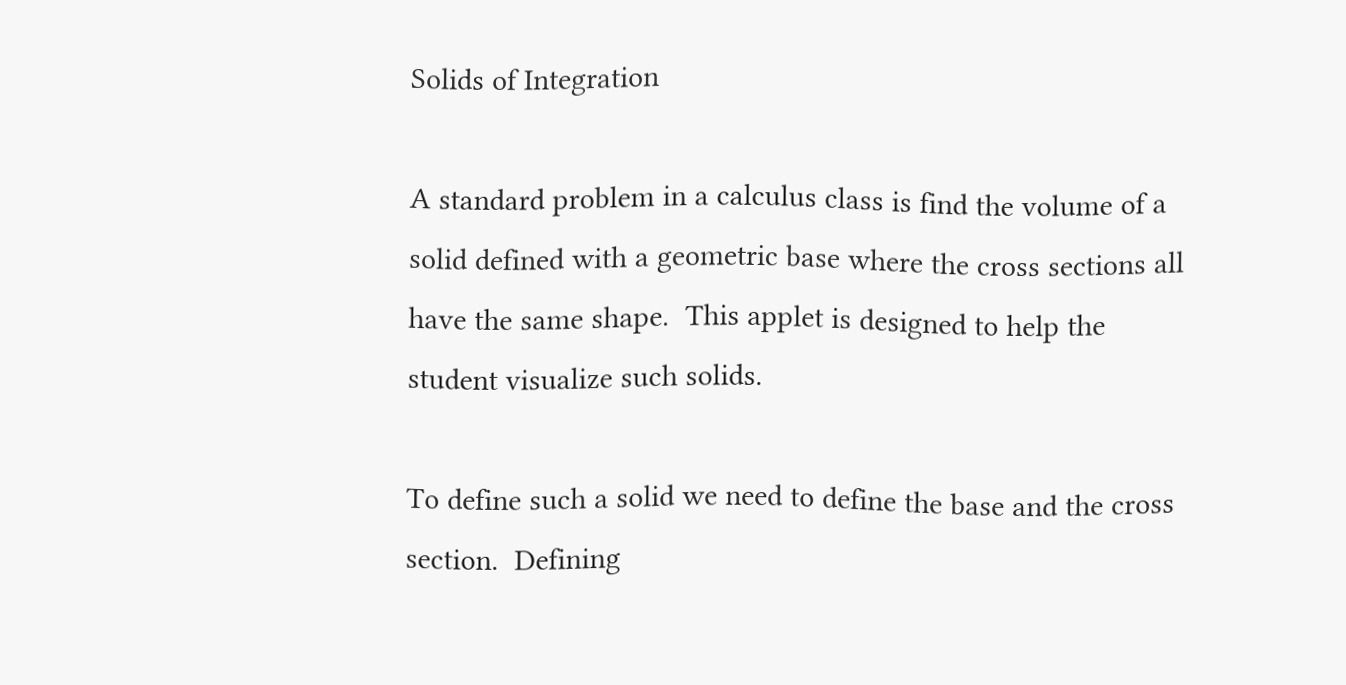Solids of Integration

A standard problem in a calculus class is find the volume of a solid defined with a geometric base where the cross sections all have the same shape.  This applet is designed to help the student visualize such solids.

To define such a solid we need to define the base and the cross section.  Defining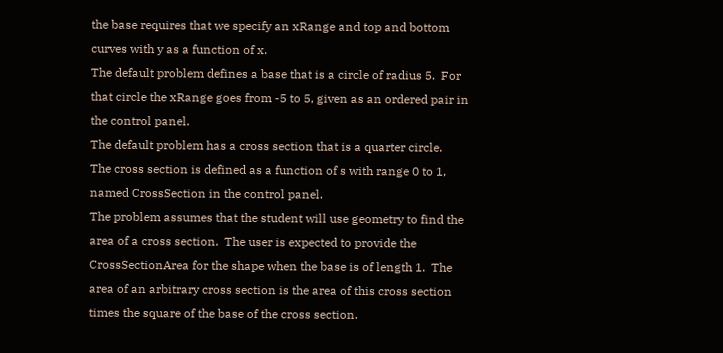the base requires that we specify an xRange and top and bottom curves with y as a function of x.
The default problem defines a base that is a circle of radius 5.  For that circle the xRange goes from -5 to 5, given as an ordered pair in the control panel.
The default problem has a cross section that is a quarter circle.  The cross section is defined as a function of s with range 0 to 1, named CrossSection in the control panel.
The problem assumes that the student will use geometry to find the area of a cross section.  The user is expected to provide the CrossSectionArea for the shape when the base is of length 1.  The area of an arbitrary cross section is the area of this cross section times the square of the base of the cross section.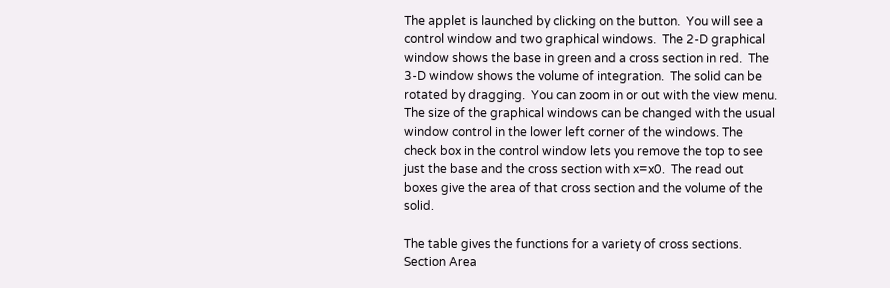The applet is launched by clicking on the button.  You will see a control window and two graphical windows.  The 2-D graphical window shows the base in green and a cross section in red.  The 3-D window shows the volume of integration.  The solid can be rotated by dragging.  You can zoom in or out with the view menu.  The size of the graphical windows can be changed with the usual window control in the lower left corner of the windows. The check box in the control window lets you remove the top to see just the base and the cross section with x=x0.  The read out boxes give the area of that cross section and the volume of the solid.

The table gives the functions for a variety of cross sections.
Section Area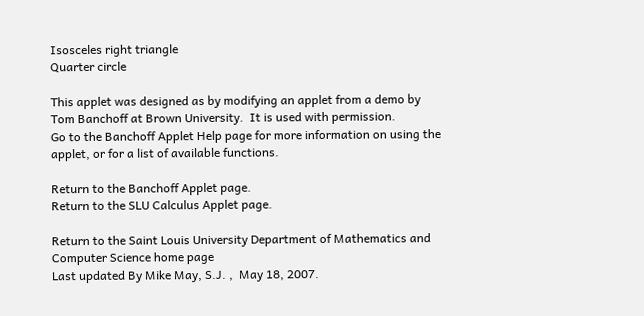Isosceles right triangle
Quarter circle

This applet was designed as by modifying an applet from a demo by Tom Banchoff at Brown University.  It is used with permission.
Go to the Banchoff Applet Help page for more information on using the applet, or for a list of available functions.

Return to the Banchoff Applet page.
Return to the SLU Calculus Applet page.

Return to the Saint Louis University Department of Mathematics and Computer Science home page
Last updated By Mike May, S.J. ,  May 18, 2007.